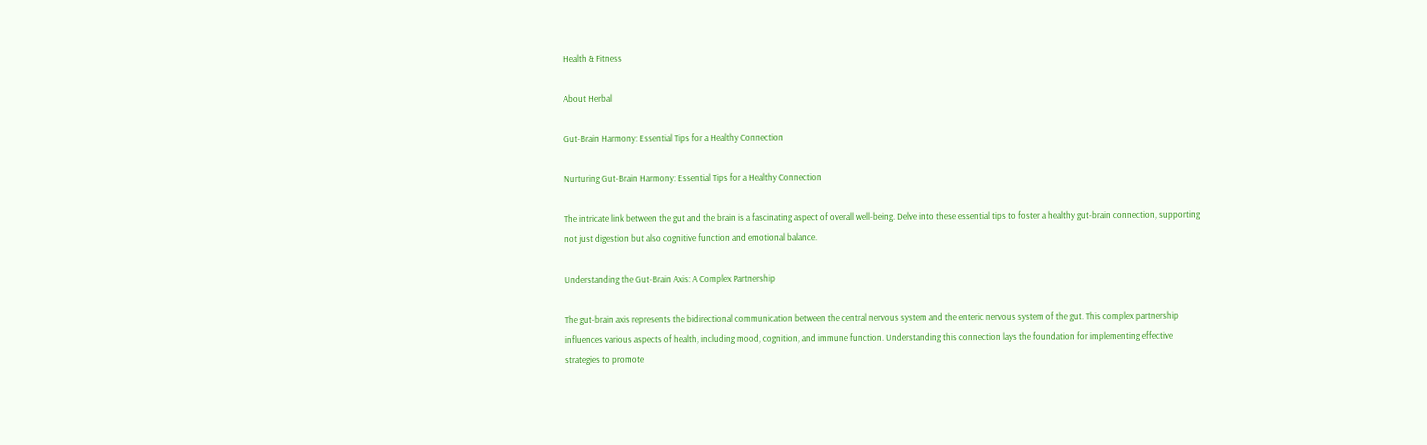Health & Fitness

About Herbal

Gut-Brain Harmony: Essential Tips for a Healthy Connection

Nurturing Gut-Brain Harmony: Essential Tips for a Healthy Connection

The intricate link between the gut and the brain is a fascinating aspect of overall well-being. Delve into these essential tips to foster a healthy gut-brain connection, supporting not just digestion but also cognitive function and emotional balance.

Understanding the Gut-Brain Axis: A Complex Partnership

The gut-brain axis represents the bidirectional communication between the central nervous system and the enteric nervous system of the gut. This complex partnership influences various aspects of health, including mood, cognition, and immune function. Understanding this connection lays the foundation for implementing effective strategies to promote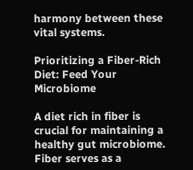harmony between these vital systems.

Prioritizing a Fiber-Rich Diet: Feed Your Microbiome

A diet rich in fiber is crucial for maintaining a healthy gut microbiome. Fiber serves as a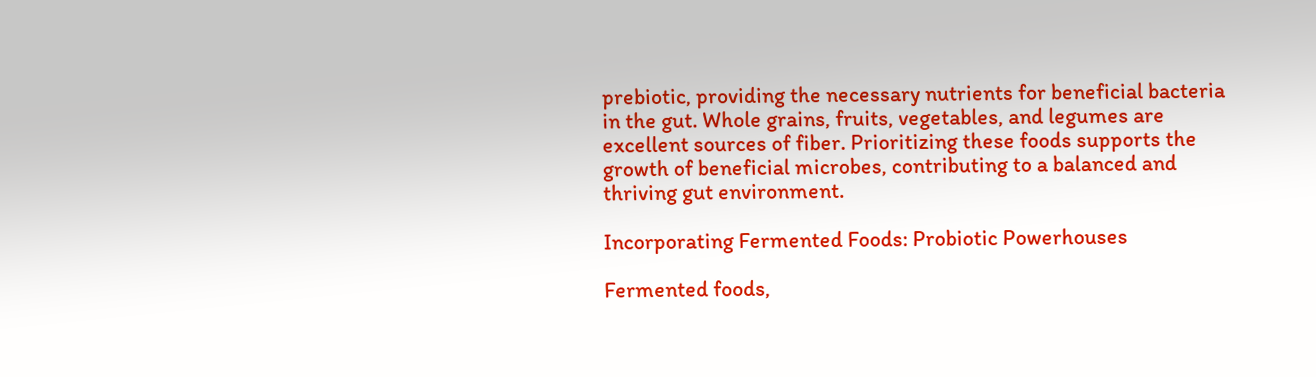prebiotic, providing the necessary nutrients for beneficial bacteria in the gut. Whole grains, fruits, vegetables, and legumes are excellent sources of fiber. Prioritizing these foods supports the growth of beneficial microbes, contributing to a balanced and thriving gut environment.

Incorporating Fermented Foods: Probiotic Powerhouses

Fermented foods,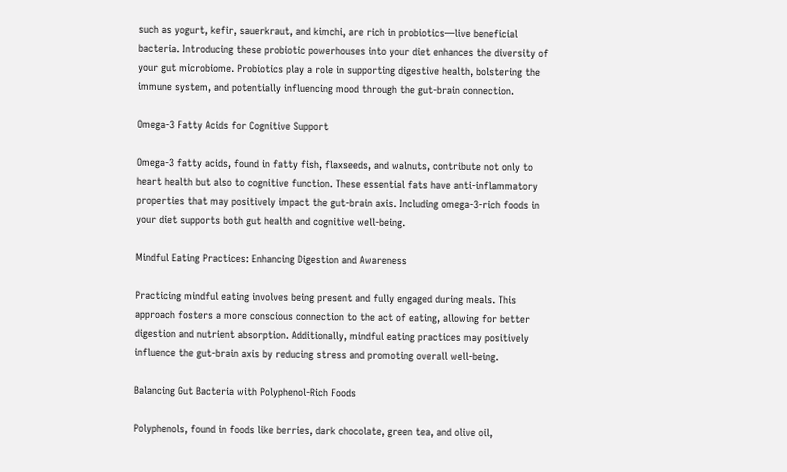such as yogurt, kefir, sauerkraut, and kimchi, are rich in probiotics—live beneficial bacteria. Introducing these probiotic powerhouses into your diet enhances the diversity of your gut microbiome. Probiotics play a role in supporting digestive health, bolstering the immune system, and potentially influencing mood through the gut-brain connection.

Omega-3 Fatty Acids for Cognitive Support

Omega-3 fatty acids, found in fatty fish, flaxseeds, and walnuts, contribute not only to heart health but also to cognitive function. These essential fats have anti-inflammatory properties that may positively impact the gut-brain axis. Including omega-3-rich foods in your diet supports both gut health and cognitive well-being.

Mindful Eating Practices: Enhancing Digestion and Awareness

Practicing mindful eating involves being present and fully engaged during meals. This approach fosters a more conscious connection to the act of eating, allowing for better digestion and nutrient absorption. Additionally, mindful eating practices may positively influence the gut-brain axis by reducing stress and promoting overall well-being.

Balancing Gut Bacteria with Polyphenol-Rich Foods

Polyphenols, found in foods like berries, dark chocolate, green tea, and olive oil,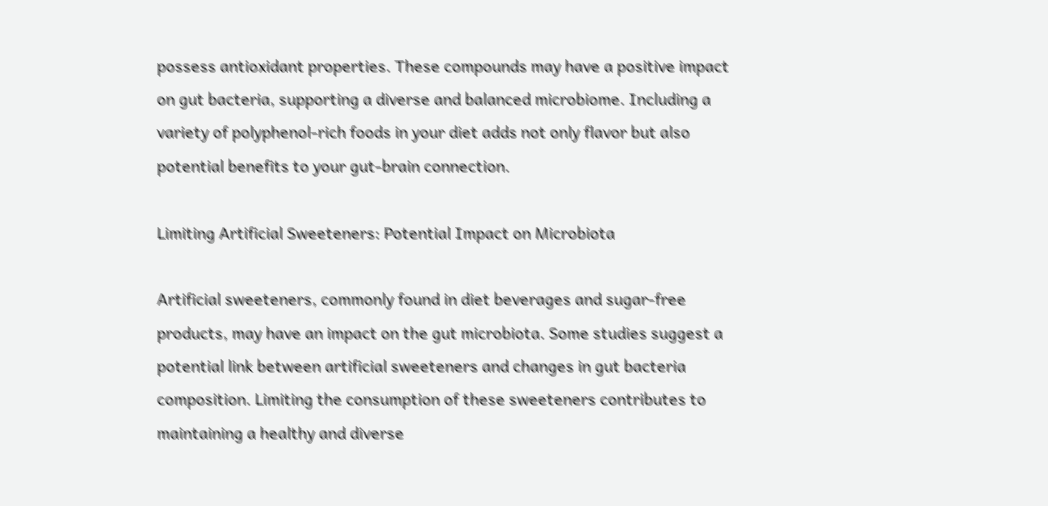possess antioxidant properties. These compounds may have a positive impact on gut bacteria, supporting a diverse and balanced microbiome. Including a variety of polyphenol-rich foods in your diet adds not only flavor but also potential benefits to your gut-brain connection.

Limiting Artificial Sweeteners: Potential Impact on Microbiota

Artificial sweeteners, commonly found in diet beverages and sugar-free products, may have an impact on the gut microbiota. Some studies suggest a potential link between artificial sweeteners and changes in gut bacteria composition. Limiting the consumption of these sweeteners contributes to maintaining a healthy and diverse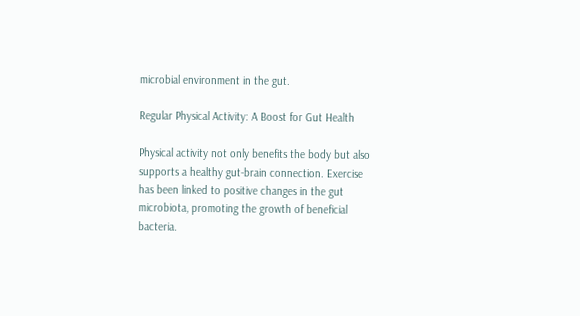microbial environment in the gut.

Regular Physical Activity: A Boost for Gut Health

Physical activity not only benefits the body but also supports a healthy gut-brain connection. Exercise has been linked to positive changes in the gut microbiota, promoting the growth of beneficial bacteria.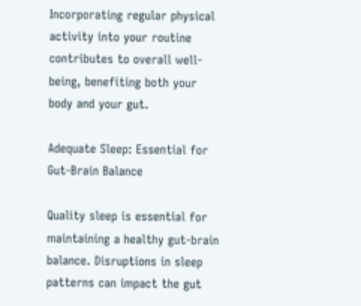Incorporating regular physical activity into your routine contributes to overall well-being, benefiting both your body and your gut.

Adequate Sleep: Essential for Gut-Brain Balance

Quality sleep is essential for maintaining a healthy gut-brain balance. Disruptions in sleep patterns can impact the gut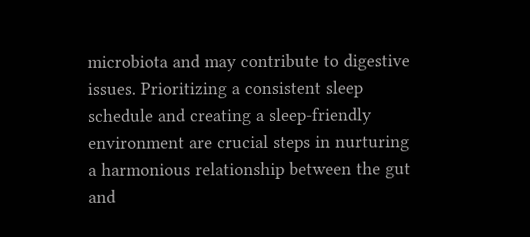microbiota and may contribute to digestive issues. Prioritizing a consistent sleep schedule and creating a sleep-friendly environment are crucial steps in nurturing a harmonious relationship between the gut and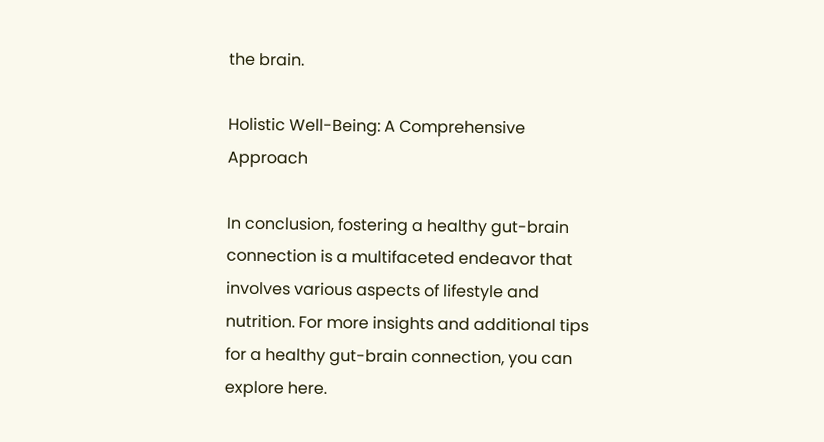the brain.

Holistic Well-Being: A Comprehensive Approach

In conclusion, fostering a healthy gut-brain connection is a multifaceted endeavor that involves various aspects of lifestyle and nutrition. For more insights and additional tips for a healthy gut-brain connection, you can explore here.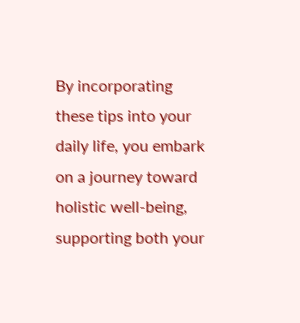By incorporating these tips into your daily life, you embark on a journey toward holistic well-being, supporting both your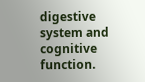digestive system and cognitive function.